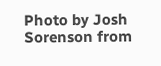Photo by Josh Sorenson from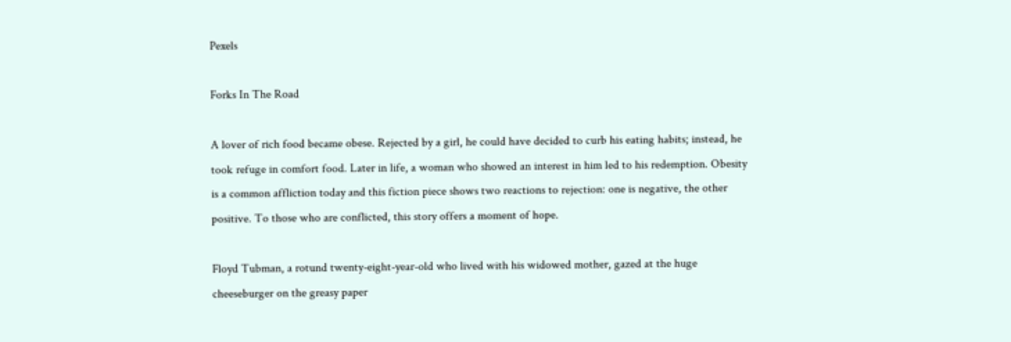Pexels

Forks In The Road

A lover of rich food became obese. Rejected by a girl, he could have decided to curb his eating habits; instead, he took refuge in comfort food. Later in life, a woman who showed an interest in him led to his redemption. Obesity is a common affliction today and this fiction piece shows two reactions to rejection: one is negative, the other positive. To those who are conflicted, this story offers a moment of hope.

Floyd Tubman, a rotund twenty-eight-year-old who lived with his widowed mother, gazed at the huge cheeseburger on the greasy paper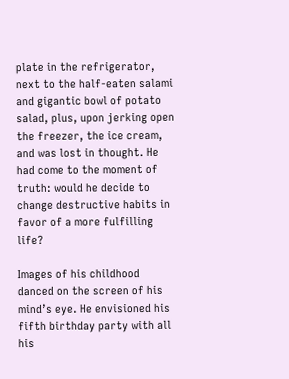plate in the refrigerator, next to the half-eaten salami and gigantic bowl of potato salad, plus, upon jerking open the freezer, the ice cream, and was lost in thought. He had come to the moment of truth: would he decide to change destructive habits in favor of a more fulfilling life?

Images of his childhood danced on the screen of his mind’s eye. He envisioned his fifth birthday party with all his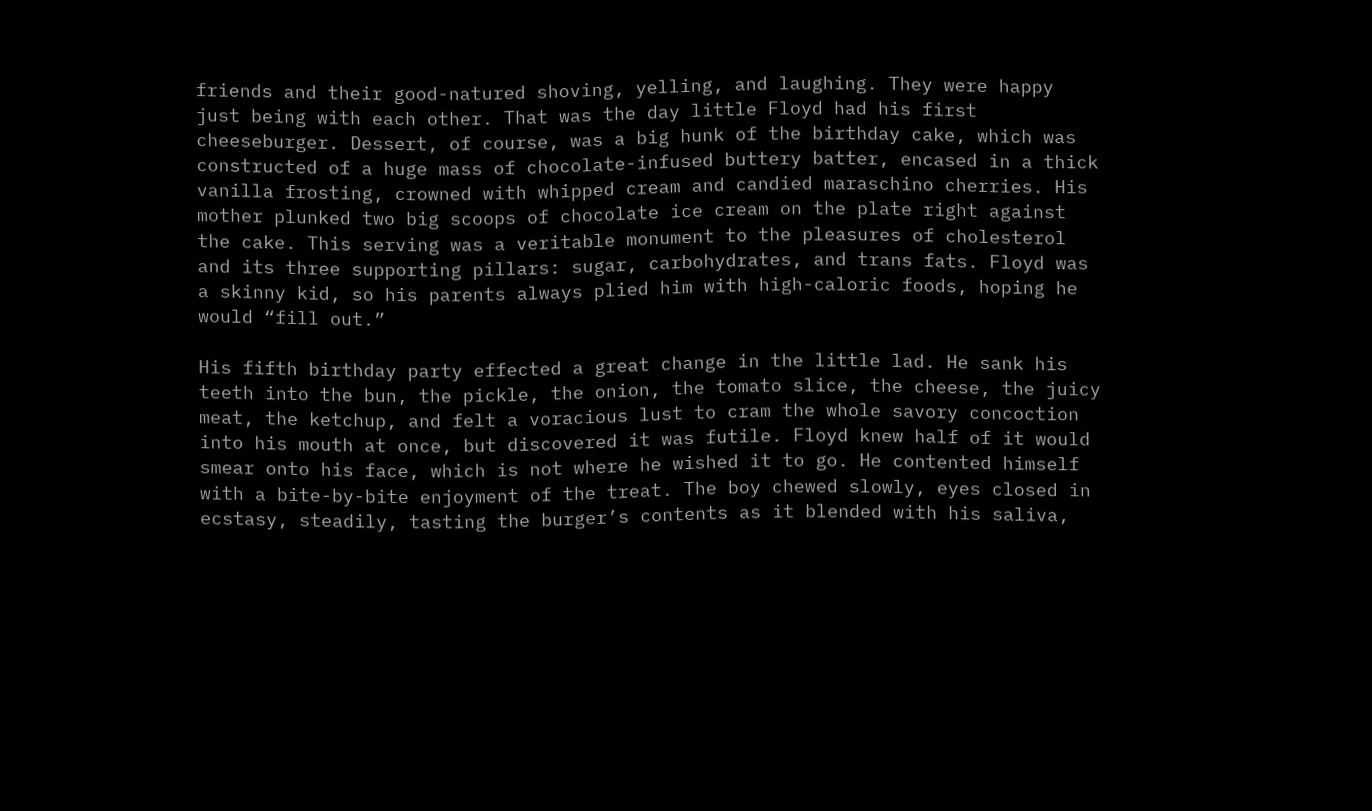friends and their good-natured shoving, yelling, and laughing. They were happy just being with each other. That was the day little Floyd had his first cheeseburger. Dessert, of course, was a big hunk of the birthday cake, which was constructed of a huge mass of chocolate-infused buttery batter, encased in a thick vanilla frosting, crowned with whipped cream and candied maraschino cherries. His mother plunked two big scoops of chocolate ice cream on the plate right against the cake. This serving was a veritable monument to the pleasures of cholesterol and its three supporting pillars: sugar, carbohydrates, and trans fats. Floyd was a skinny kid, so his parents always plied him with high-caloric foods, hoping he would “fill out.”

His fifth birthday party effected a great change in the little lad. He sank his teeth into the bun, the pickle, the onion, the tomato slice, the cheese, the juicy meat, the ketchup, and felt a voracious lust to cram the whole savory concoction into his mouth at once, but discovered it was futile. Floyd knew half of it would smear onto his face, which is not where he wished it to go. He contented himself with a bite-by-bite enjoyment of the treat. The boy chewed slowly, eyes closed in ecstasy, steadily, tasting the burger’s contents as it blended with his saliva,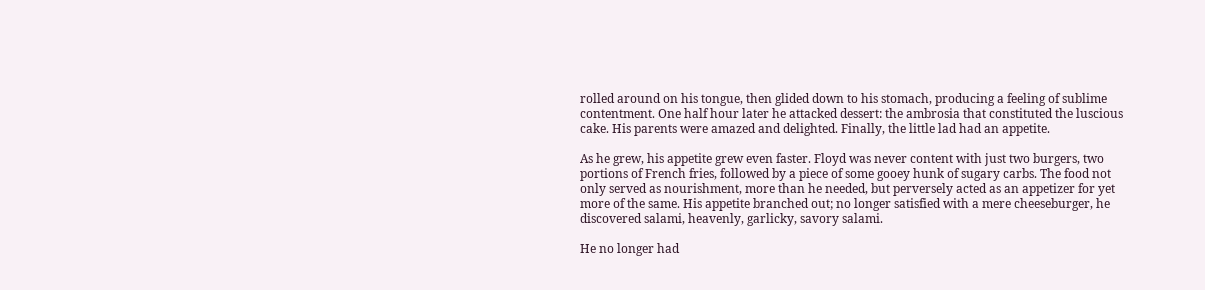rolled around on his tongue, then glided down to his stomach, producing a feeling of sublime contentment. One half hour later he attacked dessert: the ambrosia that constituted the luscious cake. His parents were amazed and delighted. Finally, the little lad had an appetite.

As he grew, his appetite grew even faster. Floyd was never content with just two burgers, two portions of French fries, followed by a piece of some gooey hunk of sugary carbs. The food not only served as nourishment, more than he needed, but perversely acted as an appetizer for yet more of the same. His appetite branched out; no longer satisfied with a mere cheeseburger, he discovered salami, heavenly, garlicky, savory salami.

He no longer had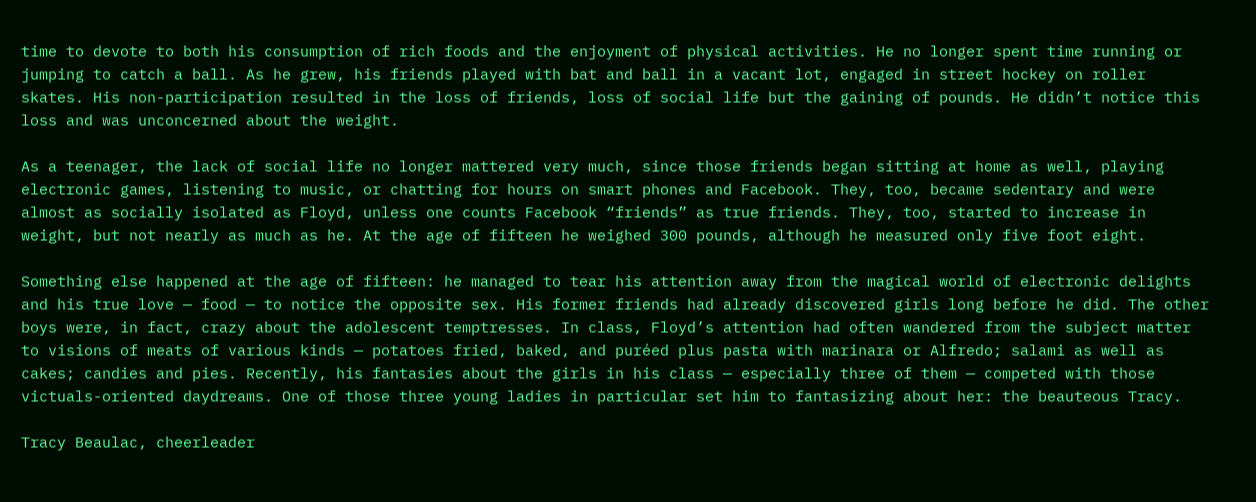time to devote to both his consumption of rich foods and the enjoyment of physical activities. He no longer spent time running or jumping to catch a ball. As he grew, his friends played with bat and ball in a vacant lot, engaged in street hockey on roller skates. His non-participation resulted in the loss of friends, loss of social life but the gaining of pounds. He didn’t notice this loss and was unconcerned about the weight.

As a teenager, the lack of social life no longer mattered very much, since those friends began sitting at home as well, playing electronic games, listening to music, or chatting for hours on smart phones and Facebook. They, too, became sedentary and were almost as socially isolated as Floyd, unless one counts Facebook “friends” as true friends. They, too, started to increase in weight, but not nearly as much as he. At the age of fifteen he weighed 300 pounds, although he measured only five foot eight.

Something else happened at the age of fifteen: he managed to tear his attention away from the magical world of electronic delights and his true love — food — to notice the opposite sex. His former friends had already discovered girls long before he did. The other boys were, in fact, crazy about the adolescent temptresses. In class, Floyd’s attention had often wandered from the subject matter to visions of meats of various kinds — potatoes fried, baked, and puréed plus pasta with marinara or Alfredo; salami as well as cakes; candies and pies. Recently, his fantasies about the girls in his class — especially three of them — competed with those victuals-oriented daydreams. One of those three young ladies in particular set him to fantasizing about her: the beauteous Tracy.

Tracy Beaulac, cheerleader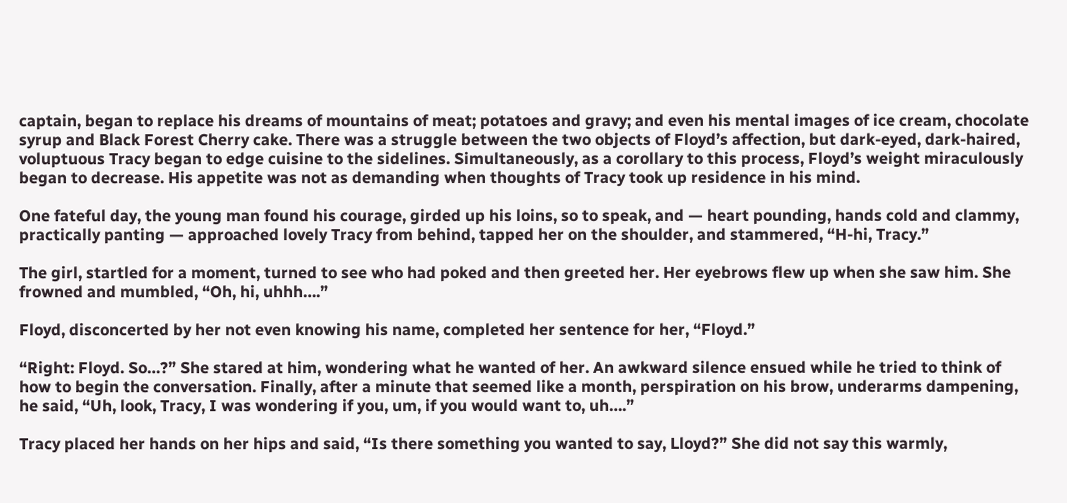captain, began to replace his dreams of mountains of meat; potatoes and gravy; and even his mental images of ice cream, chocolate syrup and Black Forest Cherry cake. There was a struggle between the two objects of Floyd’s affection, but dark-eyed, dark-haired, voluptuous Tracy began to edge cuisine to the sidelines. Simultaneously, as a corollary to this process, Floyd’s weight miraculously began to decrease. His appetite was not as demanding when thoughts of Tracy took up residence in his mind.

One fateful day, the young man found his courage, girded up his loins, so to speak, and — heart pounding, hands cold and clammy, practically panting — approached lovely Tracy from behind, tapped her on the shoulder, and stammered, “H-hi, Tracy.”

The girl, startled for a moment, turned to see who had poked and then greeted her. Her eyebrows flew up when she saw him. She frowned and mumbled, “Oh, hi, uhhh….”

Floyd, disconcerted by her not even knowing his name, completed her sentence for her, “Floyd.”

“Right: Floyd. So…?” She stared at him, wondering what he wanted of her. An awkward silence ensued while he tried to think of how to begin the conversation. Finally, after a minute that seemed like a month, perspiration on his brow, underarms dampening, he said, “Uh, look, Tracy, I was wondering if you, um, if you would want to, uh….”

Tracy placed her hands on her hips and said, “Is there something you wanted to say, Lloyd?” She did not say this warmly,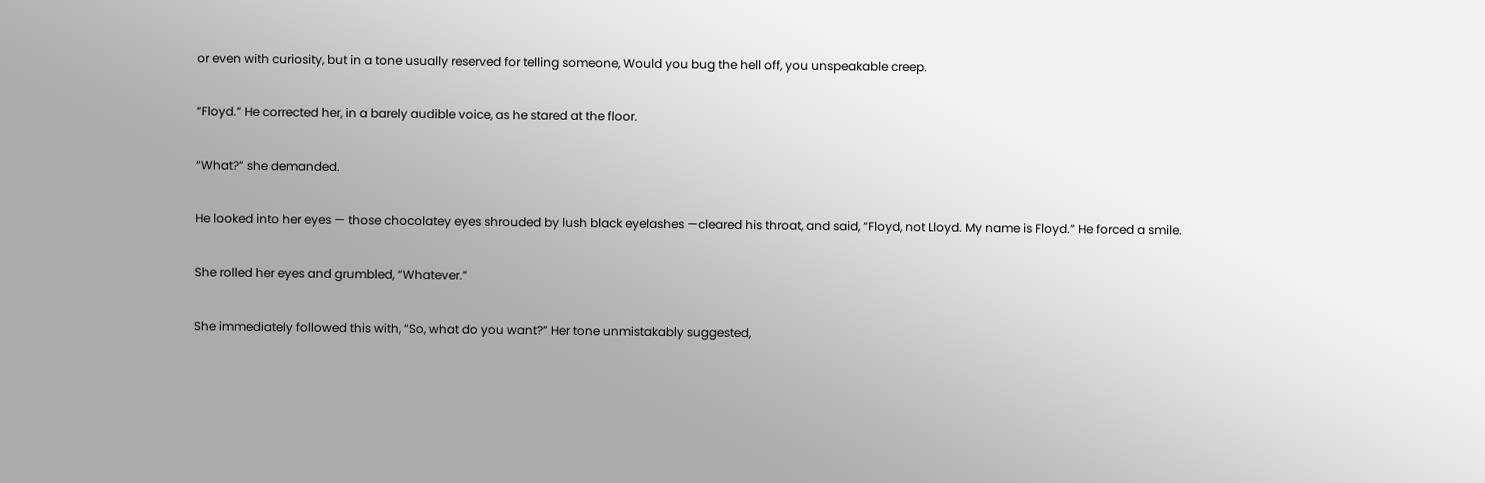or even with curiosity, but in a tone usually reserved for telling someone, Would you bug the hell off, you unspeakable creep.

“Floyd.” He corrected her, in a barely audible voice, as he stared at the floor.

“What?” she demanded.

He looked into her eyes — those chocolatey eyes shrouded by lush black eyelashes —cleared his throat, and said, “Floyd, not Lloyd. My name is Floyd.” He forced a smile.

She rolled her eyes and grumbled, “Whatever.”

She immediately followed this with, “So, what do you want?” Her tone unmistakably suggested,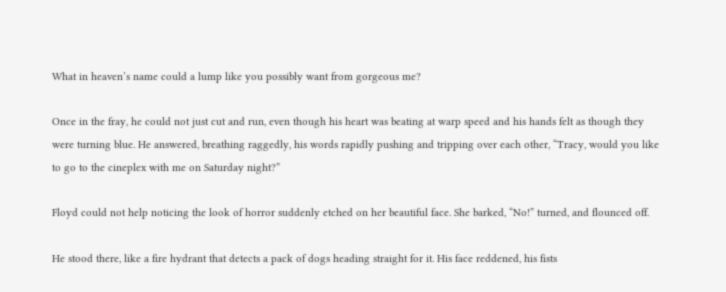What in heaven’s name could a lump like you possibly want from gorgeous me?

Once in the fray, he could not just cut and run, even though his heart was beating at warp speed and his hands felt as though they were turning blue. He answered, breathing raggedly, his words rapidly pushing and tripping over each other, “Tracy, would you like to go to the cineplex with me on Saturday night?”

Floyd could not help noticing the look of horror suddenly etched on her beautiful face. She barked, “No!” turned, and flounced off.

He stood there, like a fire hydrant that detects a pack of dogs heading straight for it. His face reddened, his fists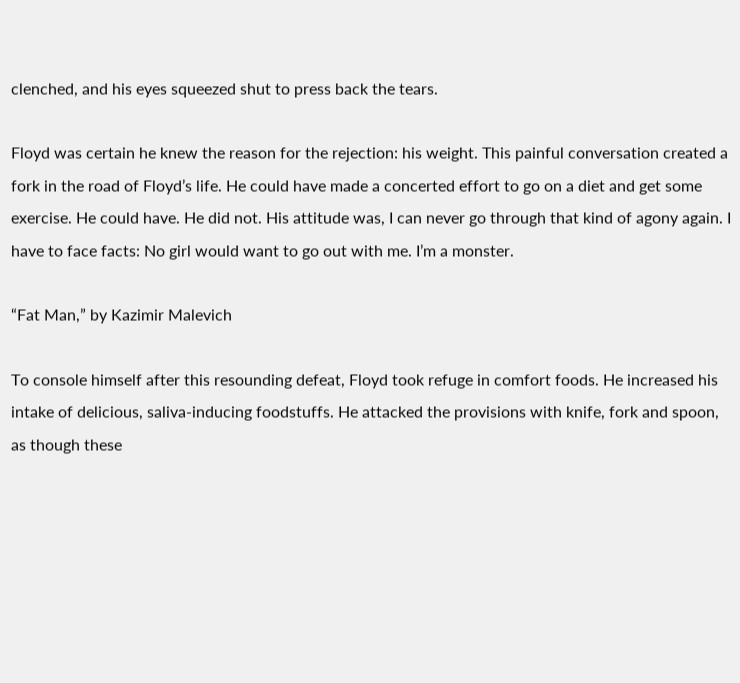clenched, and his eyes squeezed shut to press back the tears.

Floyd was certain he knew the reason for the rejection: his weight. This painful conversation created a fork in the road of Floyd’s life. He could have made a concerted effort to go on a diet and get some exercise. He could have. He did not. His attitude was, I can never go through that kind of agony again. I have to face facts: No girl would want to go out with me. I’m a monster.

“Fat Man,” by Kazimir Malevich

To console himself after this resounding defeat, Floyd took refuge in comfort foods. He increased his intake of delicious, saliva-inducing foodstuffs. He attacked the provisions with knife, fork and spoon, as though these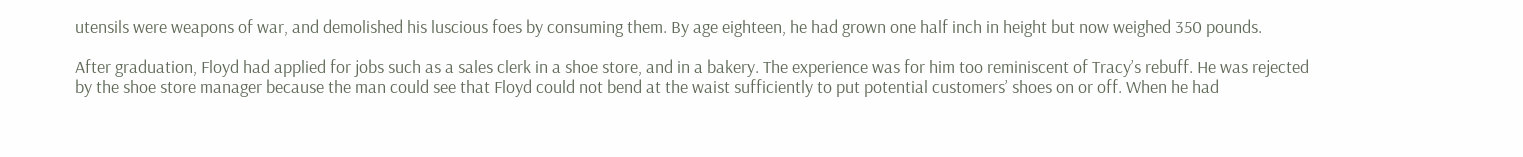utensils were weapons of war, and demolished his luscious foes by consuming them. By age eighteen, he had grown one half inch in height but now weighed 350 pounds.

After graduation, Floyd had applied for jobs such as a sales clerk in a shoe store, and in a bakery. The experience was for him too reminiscent of Tracy’s rebuff. He was rejected by the shoe store manager because the man could see that Floyd could not bend at the waist sufficiently to put potential customers’ shoes on or off. When he had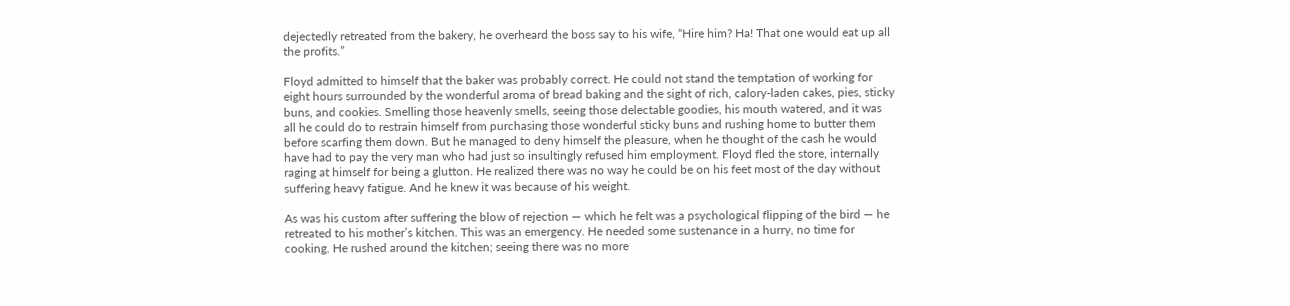dejectedly retreated from the bakery, he overheard the boss say to his wife, “Hire him? Ha! That one would eat up all the profits.”

Floyd admitted to himself that the baker was probably correct. He could not stand the temptation of working for eight hours surrounded by the wonderful aroma of bread baking and the sight of rich, calory-laden cakes, pies, sticky buns, and cookies. Smelling those heavenly smells, seeing those delectable goodies, his mouth watered, and it was all he could do to restrain himself from purchasing those wonderful sticky buns and rushing home to butter them before scarfing them down. But he managed to deny himself the pleasure, when he thought of the cash he would have had to pay the very man who had just so insultingly refused him employment. Floyd fled the store, internally raging at himself for being a glutton. He realized there was no way he could be on his feet most of the day without suffering heavy fatigue. And he knew it was because of his weight.

As was his custom after suffering the blow of rejection — which he felt was a psychological flipping of the bird — he retreated to his mother’s kitchen. This was an emergency. He needed some sustenance in a hurry, no time for cooking. He rushed around the kitchen; seeing there was no more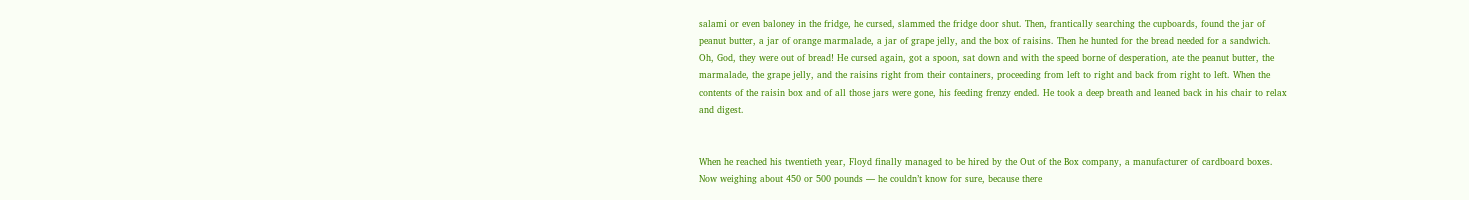salami or even baloney in the fridge, he cursed, slammed the fridge door shut. Then, frantically searching the cupboards, found the jar of peanut butter, a jar of orange marmalade, a jar of grape jelly, and the box of raisins. Then he hunted for the bread needed for a sandwich. Oh, God, they were out of bread! He cursed again, got a spoon, sat down and with the speed borne of desperation, ate the peanut butter, the marmalade, the grape jelly, and the raisins right from their containers, proceeding from left to right and back from right to left. When the contents of the raisin box and of all those jars were gone, his feeding frenzy ended. He took a deep breath and leaned back in his chair to relax and digest.


When he reached his twentieth year, Floyd finally managed to be hired by the Out of the Box company, a manufacturer of cardboard boxes. Now weighing about 450 or 500 pounds — he couldn’t know for sure, because there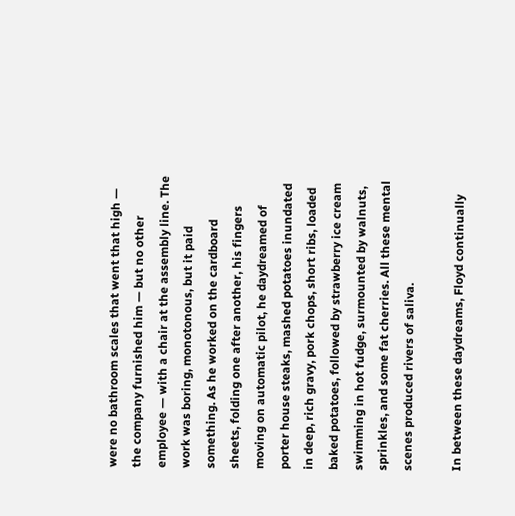were no bathroom scales that went that high — the company furnished him — but no other employee — with a chair at the assembly line. The work was boring, monotonous, but it paid something. As he worked on the cardboard sheets, folding one after another, his fingers moving on automatic pilot, he daydreamed of porter house steaks, mashed potatoes inundated in deep, rich gravy, pork chops, short ribs, loaded baked potatoes, followed by strawberry ice cream swimming in hot fudge, surmounted by walnuts, sprinkles, and some fat cherries. All these mental scenes produced rivers of saliva.

In between these daydreams, Floyd continually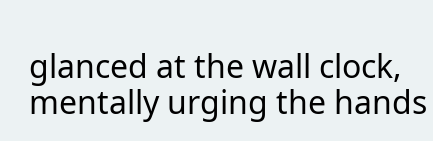glanced at the wall clock, mentally urging the hands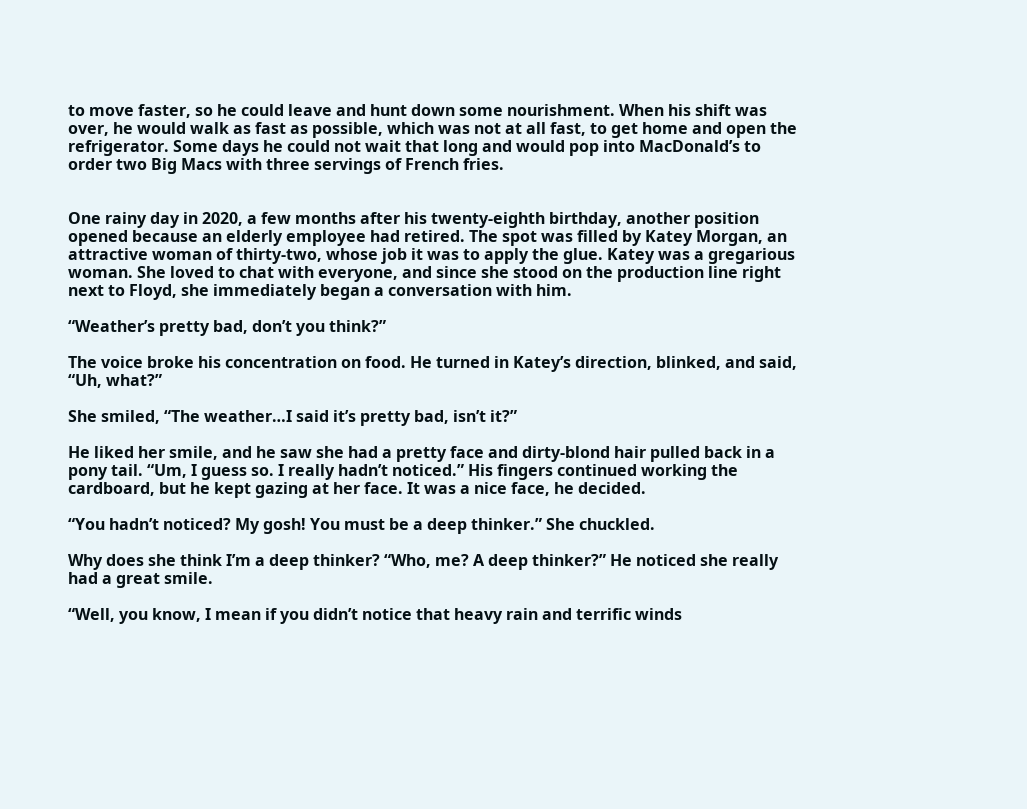to move faster, so he could leave and hunt down some nourishment. When his shift was over, he would walk as fast as possible, which was not at all fast, to get home and open the refrigerator. Some days he could not wait that long and would pop into MacDonald’s to order two Big Macs with three servings of French fries.


One rainy day in 2020, a few months after his twenty-eighth birthday, another position opened because an elderly employee had retired. The spot was filled by Katey Morgan, an attractive woman of thirty-two, whose job it was to apply the glue. Katey was a gregarious woman. She loved to chat with everyone, and since she stood on the production line right next to Floyd, she immediately began a conversation with him.

“Weather’s pretty bad, don’t you think?”

The voice broke his concentration on food. He turned in Katey’s direction, blinked, and said, “Uh, what?”

She smiled, “The weather…I said it’s pretty bad, isn’t it?”

He liked her smile, and he saw she had a pretty face and dirty-blond hair pulled back in a pony tail. “Um, I guess so. I really hadn’t noticed.” His fingers continued working the cardboard, but he kept gazing at her face. It was a nice face, he decided.

“You hadn’t noticed? My gosh! You must be a deep thinker.” She chuckled.

Why does she think I’m a deep thinker? “Who, me? A deep thinker?” He noticed she really had a great smile.

“Well, you know, I mean if you didn’t notice that heavy rain and terrific winds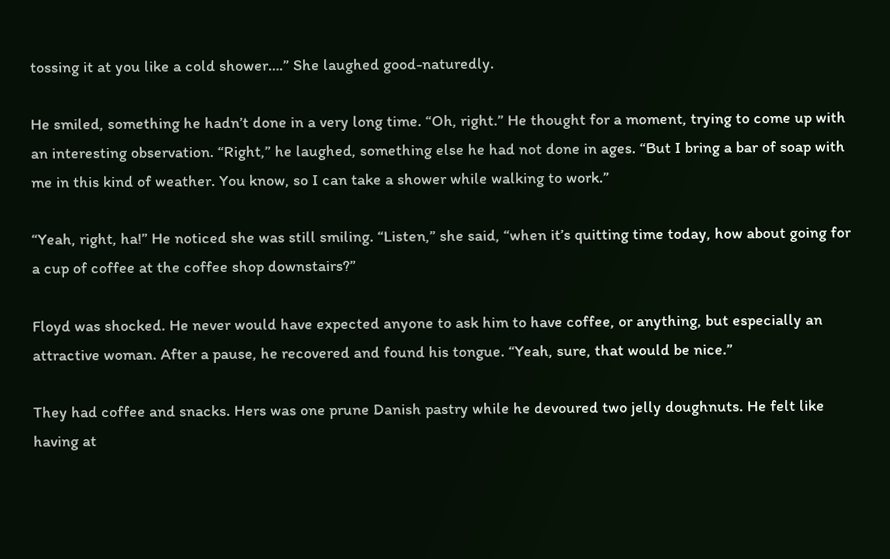tossing it at you like a cold shower….” She laughed good-naturedly.

He smiled, something he hadn’t done in a very long time. “Oh, right.” He thought for a moment, trying to come up with an interesting observation. “Right,” he laughed, something else he had not done in ages. “But I bring a bar of soap with me in this kind of weather. You know, so I can take a shower while walking to work.”

“Yeah, right, ha!” He noticed she was still smiling. “Listen,” she said, “when it’s quitting time today, how about going for a cup of coffee at the coffee shop downstairs?”

Floyd was shocked. He never would have expected anyone to ask him to have coffee, or anything, but especially an attractive woman. After a pause, he recovered and found his tongue. “Yeah, sure, that would be nice.”

They had coffee and snacks. Hers was one prune Danish pastry while he devoured two jelly doughnuts. He felt like having at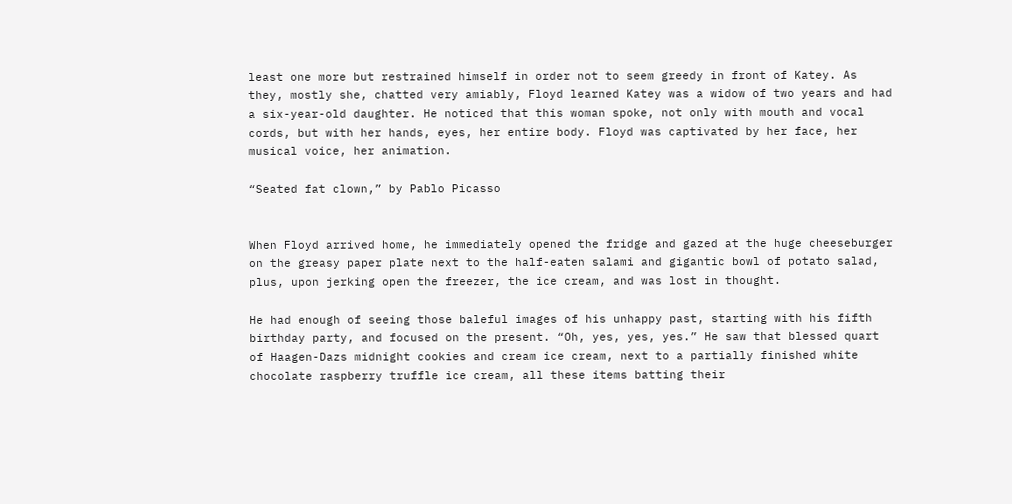least one more but restrained himself in order not to seem greedy in front of Katey. As they, mostly she, chatted very amiably, Floyd learned Katey was a widow of two years and had a six-year-old daughter. He noticed that this woman spoke, not only with mouth and vocal cords, but with her hands, eyes, her entire body. Floyd was captivated by her face, her musical voice, her animation.

“Seated fat clown,” by Pablo Picasso


When Floyd arrived home, he immediately opened the fridge and gazed at the huge cheeseburger on the greasy paper plate next to the half-eaten salami and gigantic bowl of potato salad, plus, upon jerking open the freezer, the ice cream, and was lost in thought.

He had enough of seeing those baleful images of his unhappy past, starting with his fifth birthday party, and focused on the present. “Oh, yes, yes, yes.” He saw that blessed quart of Haagen-Dazs midnight cookies and cream ice cream, next to a partially finished white chocolate raspberry truffle ice cream, all these items batting their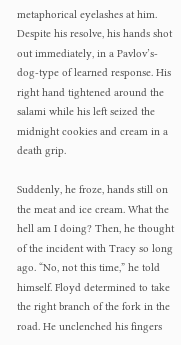metaphorical eyelashes at him. Despite his resolve, his hands shot out immediately, in a Pavlov’s-dog-type of learned response. His right hand tightened around the salami while his left seized the midnight cookies and cream in a death grip.

Suddenly, he froze, hands still on the meat and ice cream. What the hell am I doing? Then, he thought of the incident with Tracy so long ago. “No, not this time,” he told himself. Floyd determined to take the right branch of the fork in the road. He unclenched his fingers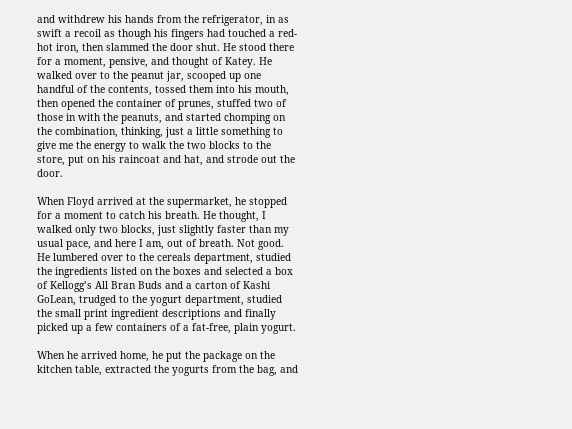and withdrew his hands from the refrigerator, in as swift a recoil as though his fingers had touched a red-hot iron, then slammed the door shut. He stood there for a moment, pensive, and thought of Katey. He walked over to the peanut jar, scooped up one handful of the contents, tossed them into his mouth, then opened the container of prunes, stuffed two of those in with the peanuts, and started chomping on the combination, thinking, just a little something to give me the energy to walk the two blocks to the store, put on his raincoat and hat, and strode out the door.

When Floyd arrived at the supermarket, he stopped for a moment to catch his breath. He thought, I walked only two blocks, just slightly faster than my usual pace, and here I am, out of breath. Not good. He lumbered over to the cereals department, studied the ingredients listed on the boxes and selected a box of Kellogg’s All Bran Buds and a carton of Kashi GoLean, trudged to the yogurt department, studied the small print ingredient descriptions and finally picked up a few containers of a fat-free, plain yogurt.

When he arrived home, he put the package on the kitchen table, extracted the yogurts from the bag, and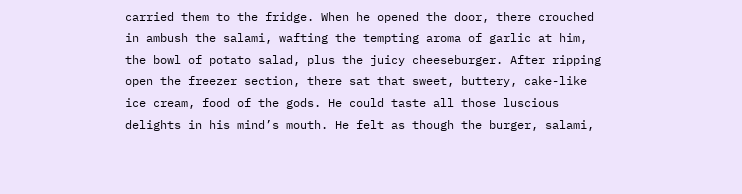carried them to the fridge. When he opened the door, there crouched in ambush the salami, wafting the tempting aroma of garlic at him, the bowl of potato salad, plus the juicy cheeseburger. After ripping open the freezer section, there sat that sweet, buttery, cake-like ice cream, food of the gods. He could taste all those luscious delights in his mind’s mouth. He felt as though the burger, salami,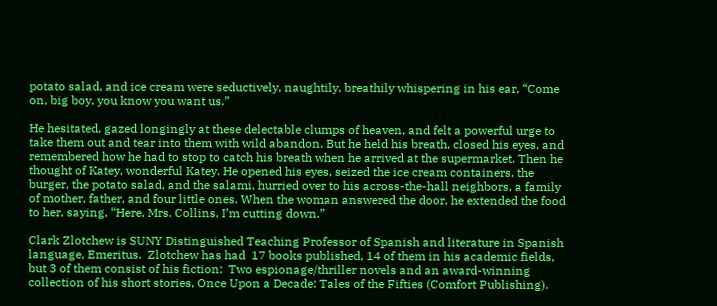potato salad, and ice cream were seductively, naughtily, breathily whispering in his ear, “Come on, big boy, you know you want us.”

He hesitated, gazed longingly at these delectable clumps of heaven, and felt a powerful urge to take them out and tear into them with wild abandon. But he held his breath, closed his eyes, and remembered how he had to stop to catch his breath when he arrived at the supermarket. Then he thought of Katey, wonderful Katey. He opened his eyes, seized the ice cream containers, the burger, the potato salad, and the salami, hurried over to his across-the-hall neighbors, a family of mother, father, and four little ones. When the woman answered the door, he extended the food to her, saying, “Here, Mrs. Collins, I’m cutting down.”

Clark Zlotchew is SUNY Distinguished Teaching Professor of Spanish and literature in Spanish language, Emeritus.  Zlotchew has had  17 books published, 14 of them in his academic fields, but 3 of them consist of his fiction:  Two espionage/thriller novels and an award-winning collection of his short stories, Once Upon a Decade: Tales of the Fifties (Comfort Publishing).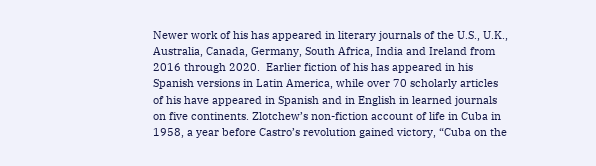Newer work of his has appeared in literary journals of the U.S., U.K., Australia, Canada, Germany, South Africa, India and Ireland from 2016 through 2020.  Earlier fiction of his has appeared in his Spanish versions in Latin America, while over 70 scholarly articles of his have appeared in Spanish and in English in learned journals on five continents. Zlotchew’s non-fiction account of life in Cuba in 1958, a year before Castro’s revolution gained victory, “Cuba on the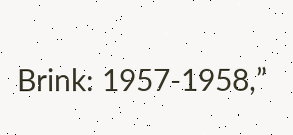Brink: 1957-1958,”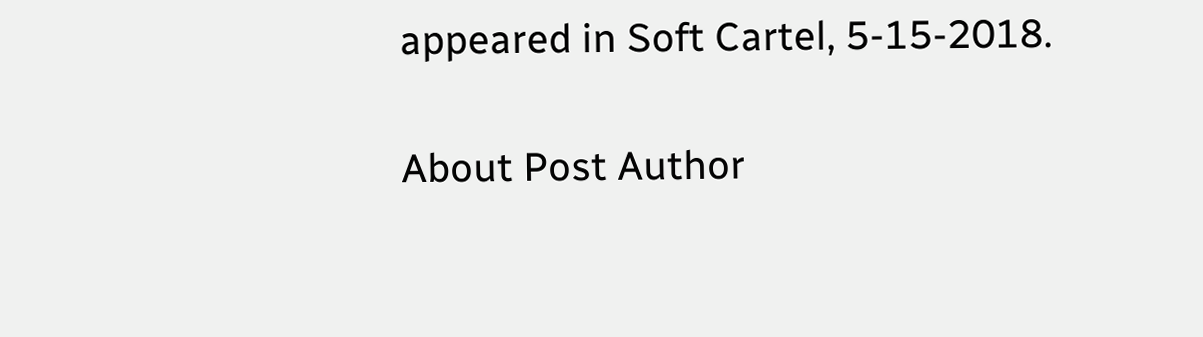appeared in Soft Cartel, 5-15-2018.

About Post Author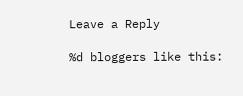Leave a Reply

%d bloggers like this: